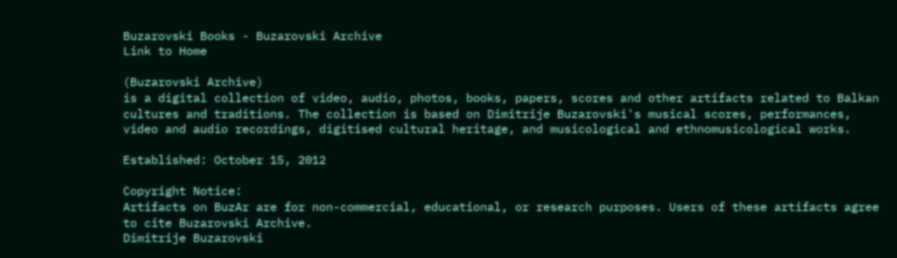Buzarovski Books - Buzarovski Archive
Link to Home

(Buzarovski Archive)
is a digital collection of video, audio, photos, books, papers, scores and other artifacts related to Balkan cultures and traditions. The collection is based on Dimitrije Buzarovski's musical scores, performances, video and audio recordings, digitised cultural heritage, and musicological and ethnomusicological works.

Established: October 15, 2012

Copyright Notice:
Artifacts on BuzAr are for non-commercial, educational, or research purposes. Users of these artifacts agree to cite Buzarovski Archive.
Dimitrije Buzarovski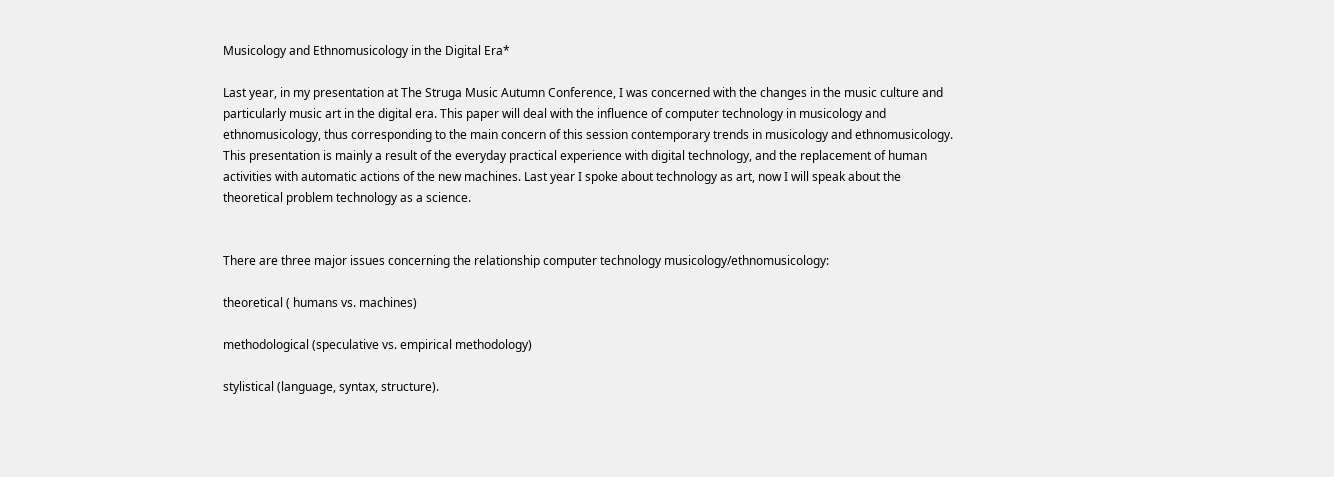Musicology and Ethnomusicology in the Digital Era*

Last year, in my presentation at The Struga Music Autumn Conference, I was concerned with the changes in the music culture and particularly music art in the digital era. This paper will deal with the influence of computer technology in musicology and ethnomusicology, thus corresponding to the main concern of this session contemporary trends in musicology and ethnomusicology. This presentation is mainly a result of the everyday practical experience with digital technology, and the replacement of human activities with automatic actions of the new machines. Last year I spoke about technology as art, now I will speak about the theoretical problem technology as a science.


There are three major issues concerning the relationship computer technology musicology/ethnomusicology:

theoretical ( humans vs. machines)

methodological (speculative vs. empirical methodology)

stylistical (language, syntax, structure).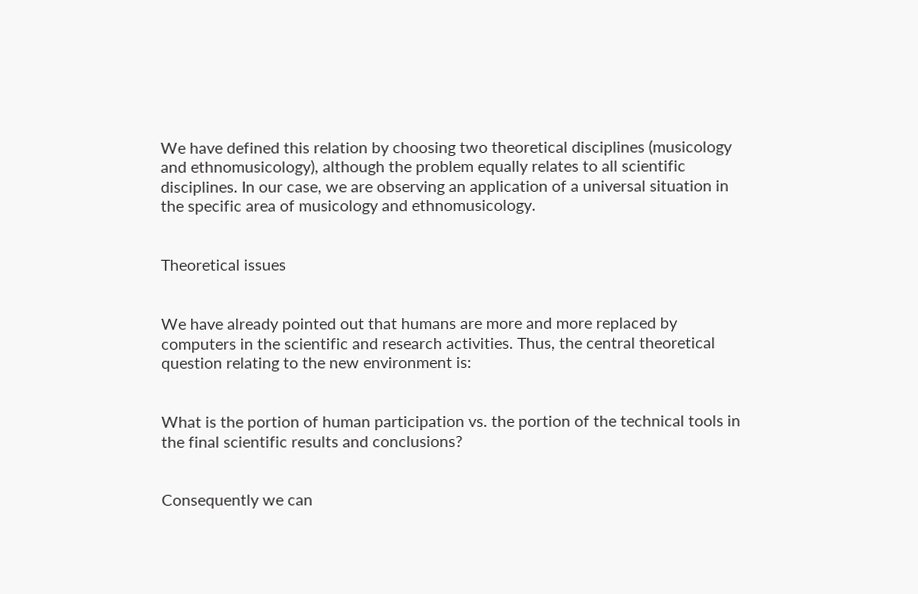We have defined this relation by choosing two theoretical disciplines (musicology and ethnomusicology), although the problem equally relates to all scientific disciplines. In our case, we are observing an application of a universal situation in the specific area of musicology and ethnomusicology.


Theoretical issues


We have already pointed out that humans are more and more replaced by computers in the scientific and research activities. Thus, the central theoretical question relating to the new environment is:


What is the portion of human participation vs. the portion of the technical tools in the final scientific results and conclusions?


Consequently we can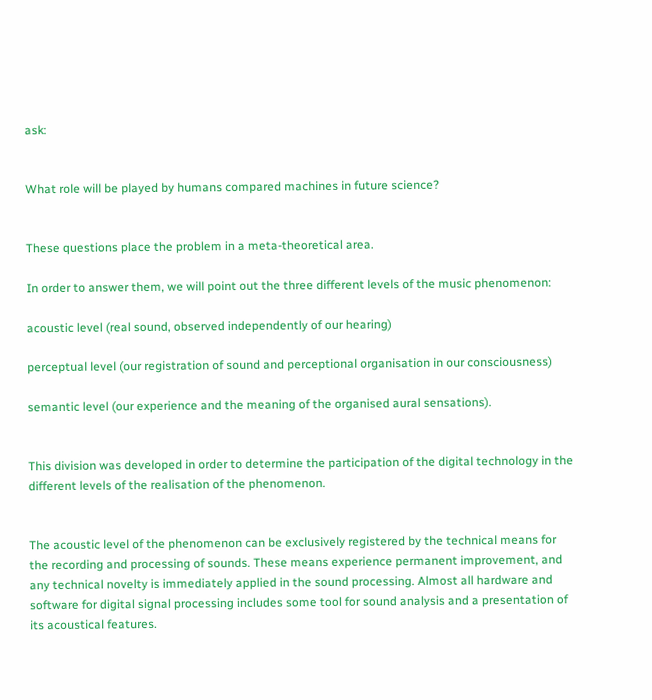ask:


What role will be played by humans compared machines in future science?


These questions place the problem in a meta-theoretical area.

In order to answer them, we will point out the three different levels of the music phenomenon:

acoustic level (real sound, observed independently of our hearing)

perceptual level (our registration of sound and perceptional organisation in our consciousness)

semantic level (our experience and the meaning of the organised aural sensations).


This division was developed in order to determine the participation of the digital technology in the different levels of the realisation of the phenomenon.


The acoustic level of the phenomenon can be exclusively registered by the technical means for the recording and processing of sounds. These means experience permanent improvement, and any technical novelty is immediately applied in the sound processing. Almost all hardware and software for digital signal processing includes some tool for sound analysis and a presentation of its acoustical features.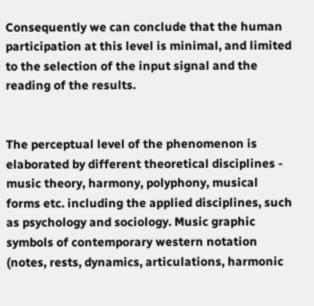Consequently we can conclude that the human participation at this level is minimal, and limited to the selection of the input signal and the reading of the results.


The perceptual level of the phenomenon is elaborated by different theoretical disciplines -  music theory, harmony, polyphony, musical forms etc. including the applied disciplines, such as psychology and sociology. Music graphic symbols of contemporary western notation (notes, rests, dynamics, articulations, harmonic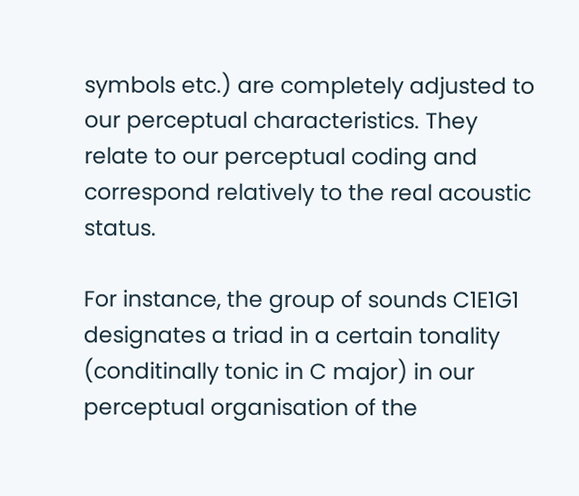symbols etc.) are completely adjusted to our perceptual characteristics. They relate to our perceptual coding and correspond relatively to the real acoustic status.

For instance, the group of sounds C1E1G1 designates a triad in a certain tonality (conditinally tonic in C major) in our perceptual organisation of the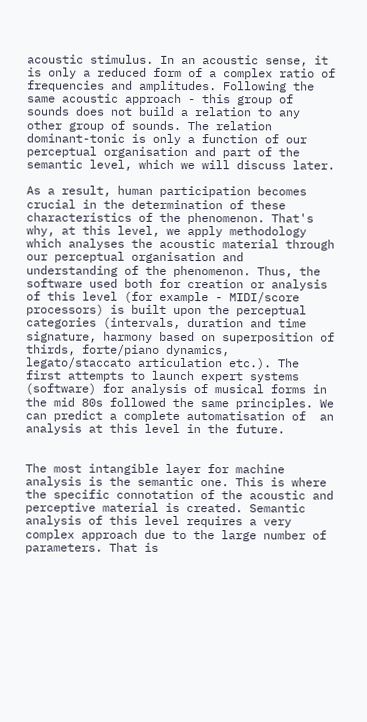acoustic stimulus. In an acoustic sense, it is only a reduced form of a complex ratio of frequencies and amplitudes. Following the same acoustic approach - this group of sounds does not build a relation to any other group of sounds. The relation dominant-tonic is only a function of our perceptual organisation and part of the semantic level, which we will discuss later.

As a result, human participation becomes crucial in the determination of these characteristics of the phenomenon. That's why, at this level, we apply methodology which analyses the acoustic material through our perceptual organisation and understanding of the phenomenon. Thus, the software used both for creation or analysis of this level (for example - MIDI/score processors) is built upon the perceptual categories (intervals, duration and time signature, harmony based on superposition of thirds, forte/piano dynamics, legato/staccato articulation etc.). The first attempts to launch expert systems (software) for analysis of musical forms in the mid 80s followed the same principles. We can predict a complete automatisation of  an analysis at this level in the future.


The most intangible layer for machine analysis is the semantic one. This is where the specific connotation of the acoustic and perceptive material is created. Semantic analysis of this level requires a very complex approach due to the large number of parameters. That is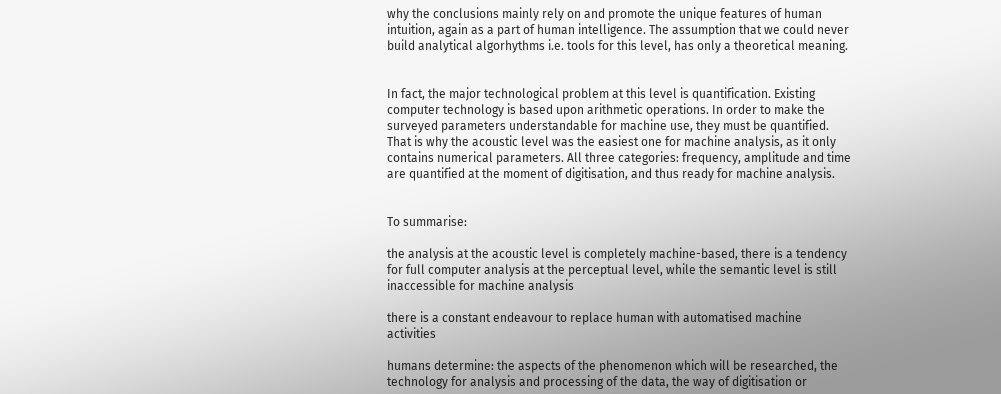why the conclusions mainly rely on and promote the unique features of human intuition, again as a part of human intelligence. The assumption that we could never build analytical algorhythms i.e. tools for this level, has only a theoretical meaning.


In fact, the major technological problem at this level is quantification. Existing computer technology is based upon arithmetic operations. In order to make the surveyed parameters understandable for machine use, they must be quantified. That is why the acoustic level was the easiest one for machine analysis, as it only contains numerical parameters. All three categories: frequency, amplitude and time are quantified at the moment of digitisation, and thus ready for machine analysis.


To summarise:

the analysis at the acoustic level is completely machine-based, there is a tendency for full computer analysis at the perceptual level, while the semantic level is still inaccessible for machine analysis

there is a constant endeavour to replace human with automatised machine activities

humans determine: the aspects of the phenomenon which will be researched, the technology for analysis and processing of the data, the way of digitisation or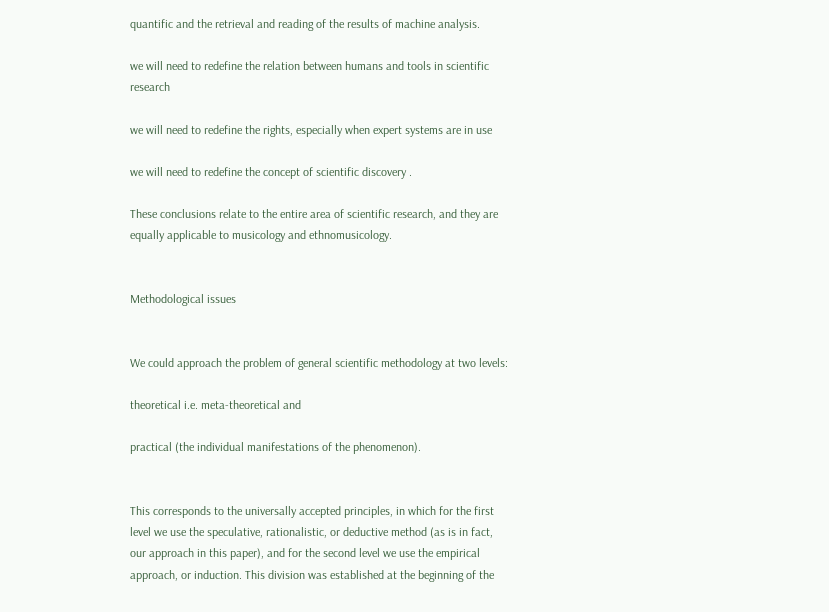quantific and the retrieval and reading of the results of machine analysis.

we will need to redefine the relation between humans and tools in scientific research

we will need to redefine the rights, especially when expert systems are in use

we will need to redefine the concept of scientific discovery .

These conclusions relate to the entire area of scientific research, and they are equally applicable to musicology and ethnomusicology.


Methodological issues


We could approach the problem of general scientific methodology at two levels:

theoretical i.e. meta-theoretical and

practical (the individual manifestations of the phenomenon).


This corresponds to the universally accepted principles, in which for the first level we use the speculative, rationalistic, or deductive method (as is in fact, our approach in this paper), and for the second level we use the empirical approach, or induction. This division was established at the beginning of the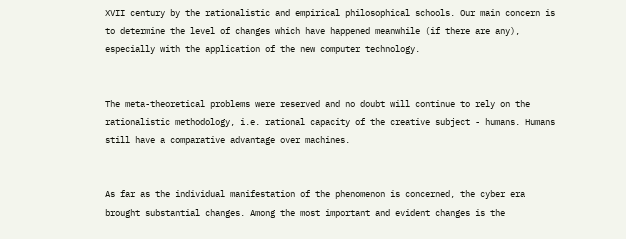XVII century by the rationalistic and empirical philosophical schools. Our main concern is to determine the level of changes which have happened meanwhile (if there are any), especially with the application of the new computer technology.


The meta-theoretical problems were reserved and no doubt will continue to rely on the rationalistic methodology, i.e. rational capacity of the creative subject - humans. Humans still have a comparative advantage over machines.


As far as the individual manifestation of the phenomenon is concerned, the cyber era brought substantial changes. Among the most important and evident changes is the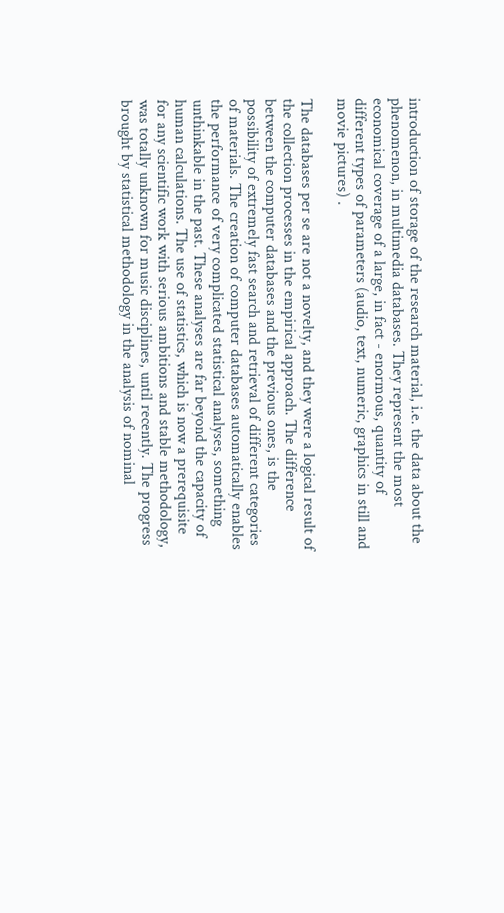introduction of storage of the research material, i.e. the data about the phenomenon, in multimedia databases. They represent the most economical coverage of a large, in fact - enormous, quantity of different types of parameters (audio, text, numeric, graphics in still and movie pictures) .

The databases per se are not a novelty, and they were a logical result of the collection processes in the empirical approach. The difference between the computer databases and the previous ones, is the possibility of extremely fast search and retrieval of different categories of materials. The creation of computer databases automatically enables the performance of very complicated statistical analyses, something unthinkable in the past. These analyses are far beyond the capacity of human calculations. The use of statistics, which is now a prerequisite for any scientific work with serious ambitions and stable methodology, was totally unknown for music disciplines, until recently. The progress brought by statistical methodology in the analysis of nominal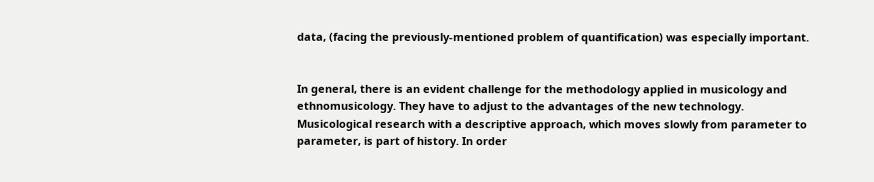data, (facing the previously-mentioned problem of quantification) was especially important.


In general, there is an evident challenge for the methodology applied in musicology and ethnomusicology. They have to adjust to the advantages of the new technology. Musicological research with a descriptive approach, which moves slowly from parameter to parameter, is part of history. In order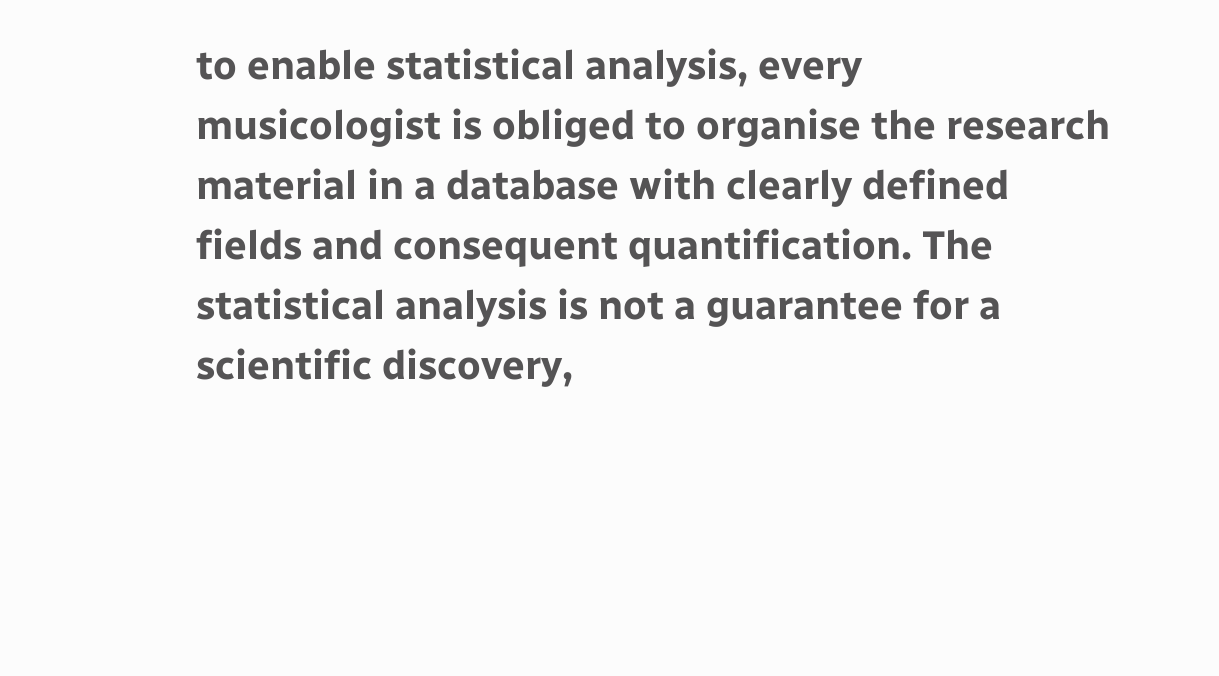to enable statistical analysis, every musicologist is obliged to organise the research material in a database with clearly defined fields and consequent quantification. The statistical analysis is not a guarantee for a scientific discovery,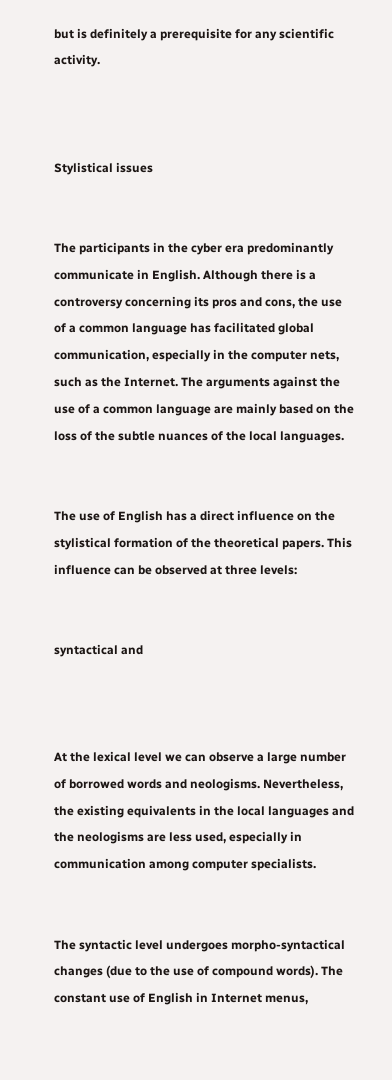but is definitely a prerequisite for any scientific activity.



Stylistical issues


The participants in the cyber era predominantly communicate in English. Although there is a controversy concerning its pros and cons, the use of a common language has facilitated global communication, especially in the computer nets, such as the Internet. The arguments against the use of a common language are mainly based on the loss of the subtle nuances of the local languages.


The use of English has a direct influence on the stylistical formation of the theoretical papers. This influence can be observed at three levels:


syntactical and



At the lexical level we can observe a large number of borrowed words and neologisms. Nevertheless, the existing equivalents in the local languages and the neologisms are less used, especially in communication among computer specialists.


The syntactic level undergoes morpho-syntactical changes (due to the use of compound words). The constant use of English in Internet menus,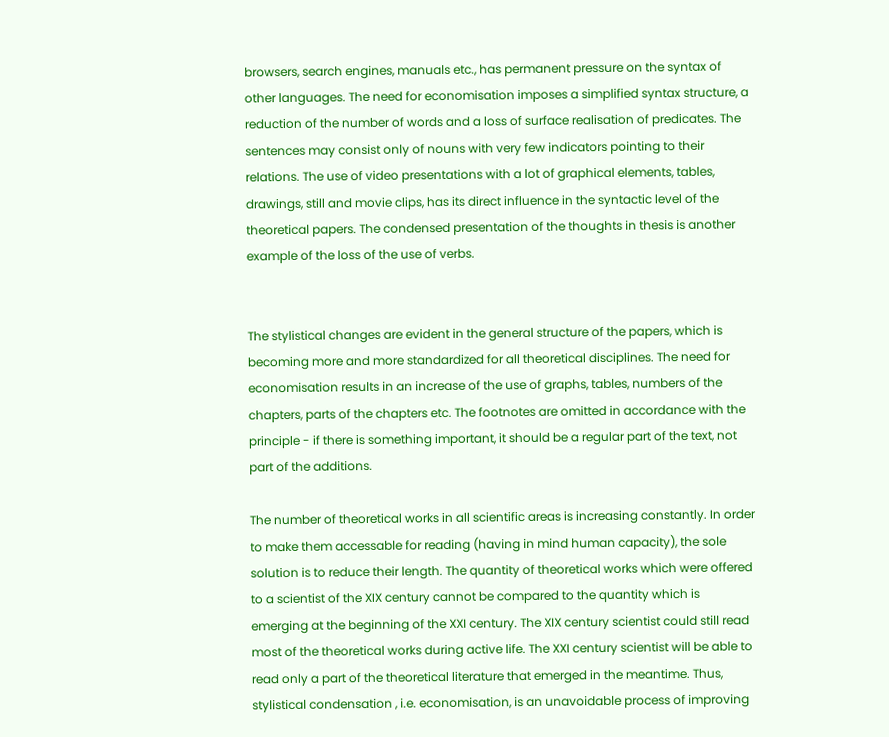browsers, search engines, manuals etc., has permanent pressure on the syntax of other languages. The need for economisation imposes a simplified syntax structure, a reduction of the number of words and a loss of surface realisation of predicates. The sentences may consist only of nouns with very few indicators pointing to their relations. The use of video presentations with a lot of graphical elements, tables, drawings, still and movie clips, has its direct influence in the syntactic level of the theoretical papers. The condensed presentation of the thoughts in thesis is another example of the loss of the use of verbs.


The stylistical changes are evident in the general structure of the papers, which is becoming more and more standardized for all theoretical disciplines. The need for economisation results in an increase of the use of graphs, tables, numbers of the chapters, parts of the chapters etc. The footnotes are omitted in accordance with the principle - if there is something important, it should be a regular part of the text, not part of the additions.

The number of theoretical works in all scientific areas is increasing constantly. In order to make them accessable for reading (having in mind human capacity), the sole solution is to reduce their length. The quantity of theoretical works which were offered to a scientist of the XIX century cannot be compared to the quantity which is emerging at the beginning of the XXI century. The XIX century scientist could still read most of the theoretical works during active life. The XXI century scientist will be able to read only a part of the theoretical literature that emerged in the meantime. Thus, stylistical condensation , i.e. economisation, is an unavoidable process of improving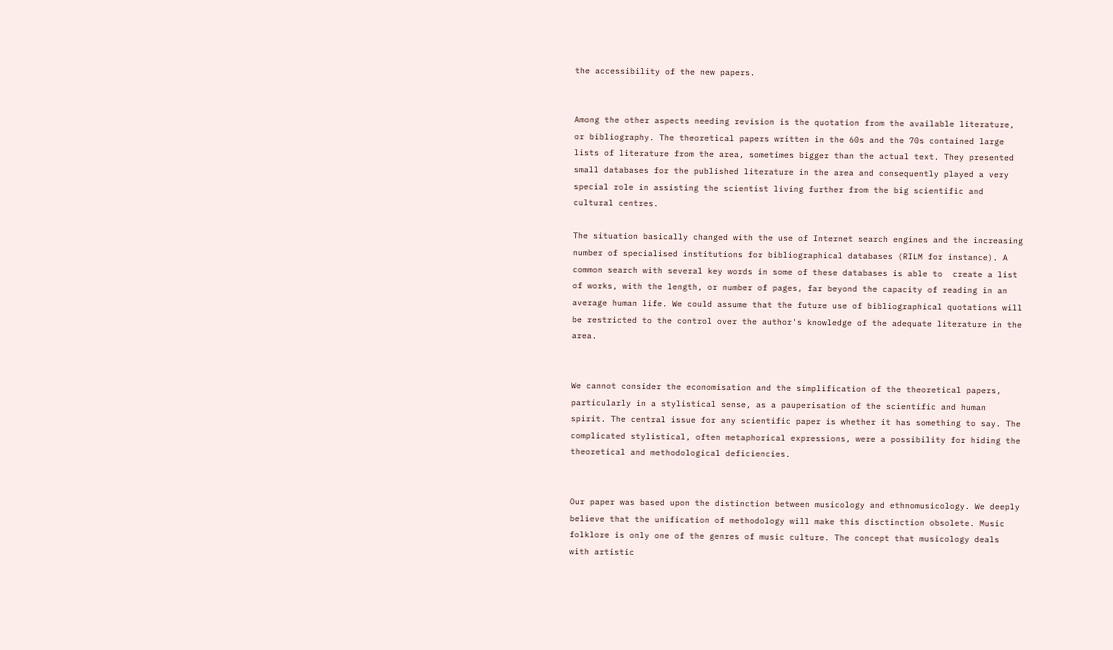the accessibility of the new papers.


Among the other aspects needing revision is the quotation from the available literature, or bibliography. The theoretical papers written in the 60s and the 70s contained large lists of literature from the area, sometimes bigger than the actual text. They presented small databases for the published literature in the area and consequently played a very special role in assisting the scientist living further from the big scientific and cultural centres.

The situation basically changed with the use of Internet search engines and the increasing  number of specialised institutions for bibliographical databases (RILM for instance). A common search with several key words in some of these databases is able to  create a list of works, with the length, or number of pages, far beyond the capacity of reading in an average human life. We could assume that the future use of bibliographical quotations will be restricted to the control over the author's knowledge of the adequate literature in the area.


We cannot consider the economisation and the simplification of the theoretical papers, particularly in a stylistical sense, as a pauperisation of the scientific and human spirit. The central issue for any scientific paper is whether it has something to say. The complicated stylistical, often metaphorical expressions, were a possibility for hiding the theoretical and methodological deficiencies.


Our paper was based upon the distinction between musicology and ethnomusicology. We deeply believe that the unification of methodology will make this disctinction obsolete. Music folklore is only one of the genres of music culture. The concept that musicology deals with artistic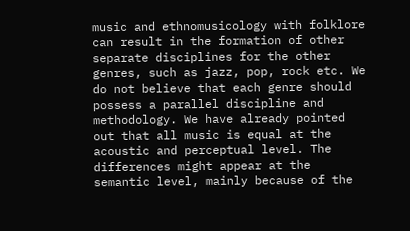music and ethnomusicology with folklore can result in the formation of other separate disciplines for the other genres, such as jazz, pop, rock etc. We do not believe that each genre should possess a parallel discipline and methodology. We have already pointed out that all music is equal at the acoustic and perceptual level. The differences might appear at the semantic level, mainly because of the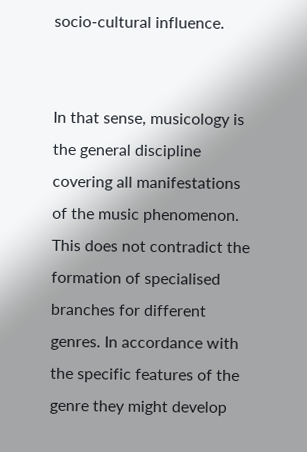socio-cultural influence.


In that sense, musicology is the general discipline covering all manifestations of the music phenomenon. This does not contradict the formation of specialised branches for different genres. In accordance with the specific features of the genre they might develop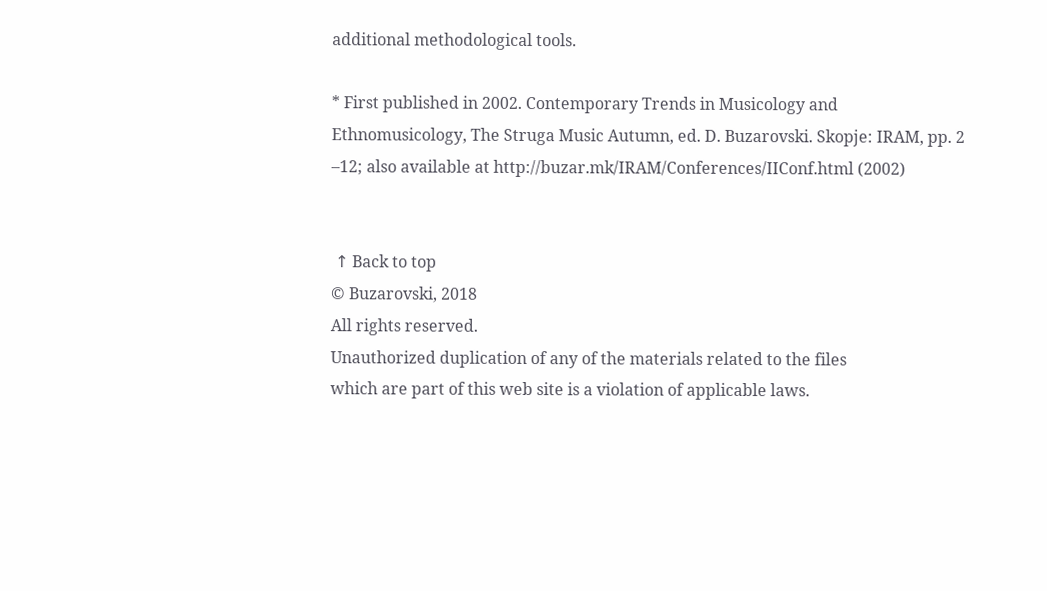additional methodological tools.

* First published in 2002. Contemporary Trends in Musicology and Ethnomusicology, The Struga Music Autumn, ed. D. Buzarovski. Skopje: IRAM, pp. 2
–12; also available at http://buzar.mk/IRAM/Conferences/IIConf.html (2002)


 ↑ Back to top
© Buzarovski, 2018
All rights reserved.
Unauthorized duplication of any of the materials related to the files
which are part of this web site is a violation of applicable laws.